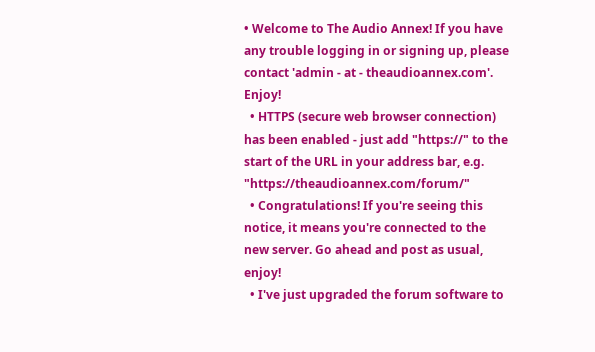• Welcome to The Audio Annex! If you have any trouble logging in or signing up, please contact 'admin - at - theaudioannex.com'. Enjoy!
  • HTTPS (secure web browser connection) has been enabled - just add "https://" to the start of the URL in your address bar, e.g. "https://theaudioannex.com/forum/"
  • Congratulations! If you're seeing this notice, it means you're connected to the new server. Go ahead and post as usual, enjoy!
  • I've just upgraded the forum software to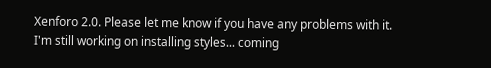Xenforo 2.0. Please let me know if you have any problems with it. I'm still working on installing styles... coming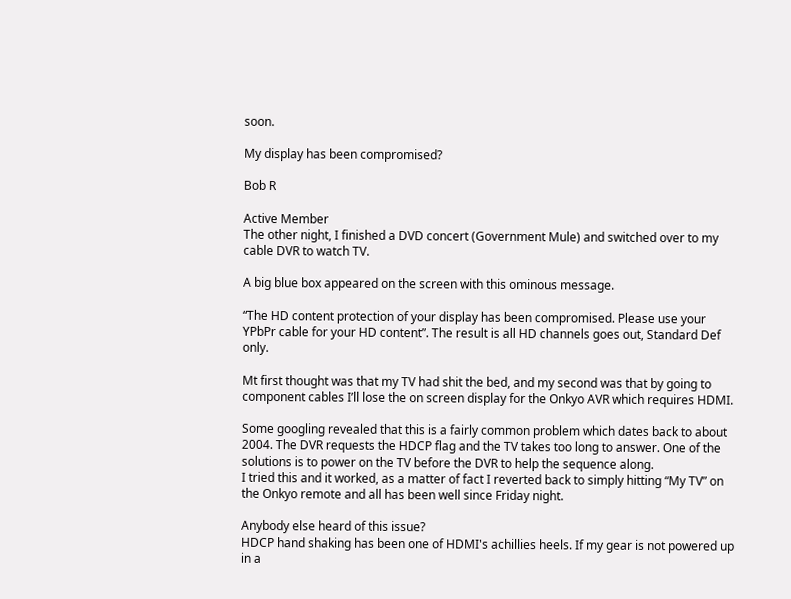soon.

My display has been compromised?

Bob R

Active Member
The other night, I finished a DVD concert (Government Mule) and switched over to my cable DVR to watch TV.

A big blue box appeared on the screen with this ominous message.

“The HD content protection of your display has been compromised. Please use your YPbPr cable for your HD content”. The result is all HD channels goes out, Standard Def only.

Mt first thought was that my TV had shit the bed, and my second was that by going to component cables I’ll lose the on screen display for the Onkyo AVR which requires HDMI.

Some googling revealed that this is a fairly common problem which dates back to about 2004. The DVR requests the HDCP flag and the TV takes too long to answer. One of the solutions is to power on the TV before the DVR to help the sequence along.
I tried this and it worked, as a matter of fact I reverted back to simply hitting “My TV” on the Onkyo remote and all has been well since Friday night.

Anybody else heard of this issue?
HDCP hand shaking has been one of HDMI's achillies heels. If my gear is not powered up in a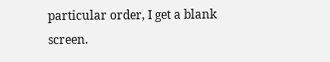particular order, I get a blank screen.